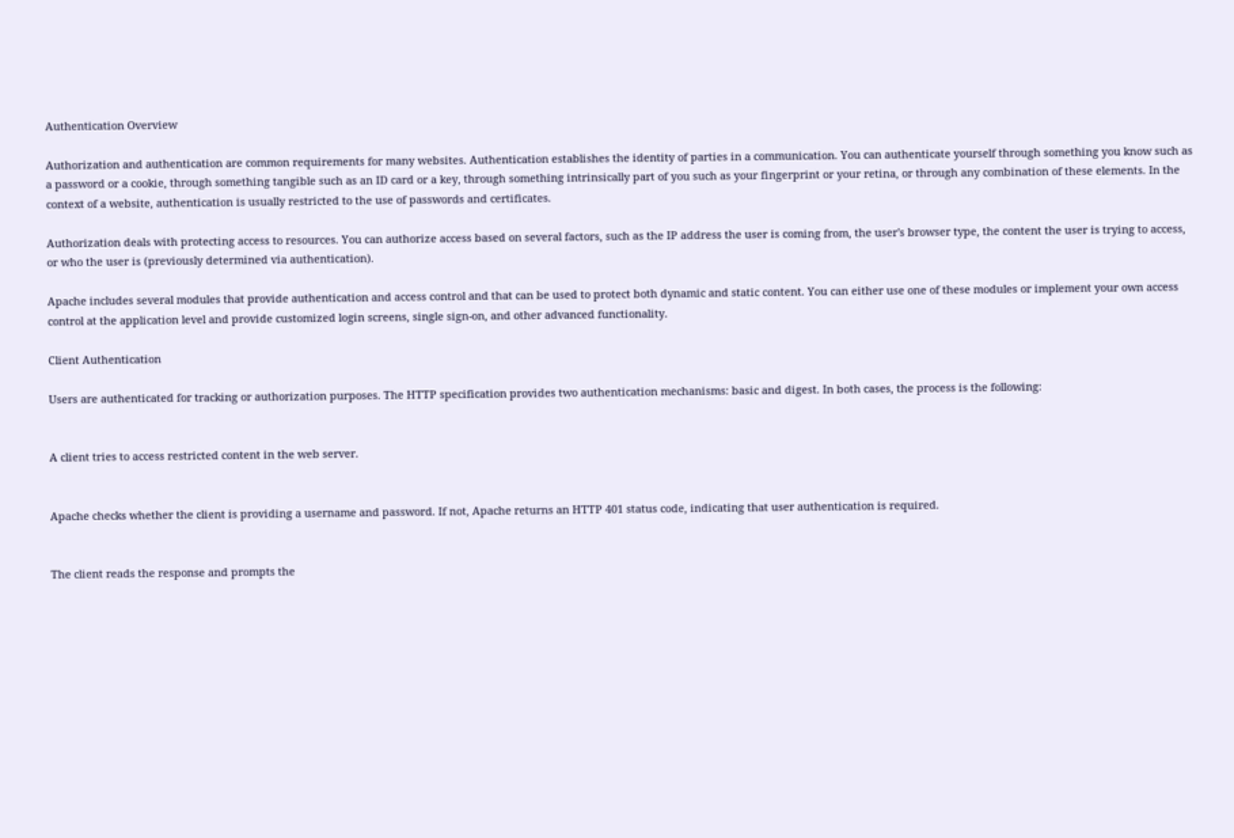Authentication Overview

Authorization and authentication are common requirements for many websites. Authentication establishes the identity of parties in a communication. You can authenticate yourself through something you know such as a password or a cookie, through something tangible such as an ID card or a key, through something intrinsically part of you such as your fingerprint or your retina, or through any combination of these elements. In the context of a website, authentication is usually restricted to the use of passwords and certificates.

Authorization deals with protecting access to resources. You can authorize access based on several factors, such as the IP address the user is coming from, the user's browser type, the content the user is trying to access, or who the user is (previously determined via authentication).

Apache includes several modules that provide authentication and access control and that can be used to protect both dynamic and static content. You can either use one of these modules or implement your own access control at the application level and provide customized login screens, single sign-on, and other advanced functionality.

Client Authentication

Users are authenticated for tracking or authorization purposes. The HTTP specification provides two authentication mechanisms: basic and digest. In both cases, the process is the following:


A client tries to access restricted content in the web server.


Apache checks whether the client is providing a username and password. If not, Apache returns an HTTP 401 status code, indicating that user authentication is required.


The client reads the response and prompts the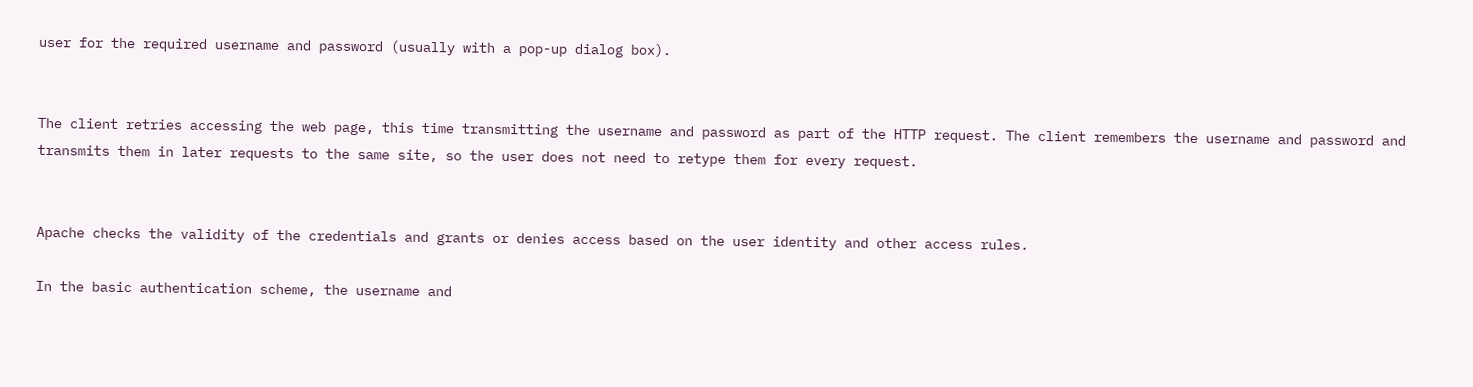user for the required username and password (usually with a pop-up dialog box).


The client retries accessing the web page, this time transmitting the username and password as part of the HTTP request. The client remembers the username and password and transmits them in later requests to the same site, so the user does not need to retype them for every request.


Apache checks the validity of the credentials and grants or denies access based on the user identity and other access rules.

In the basic authentication scheme, the username and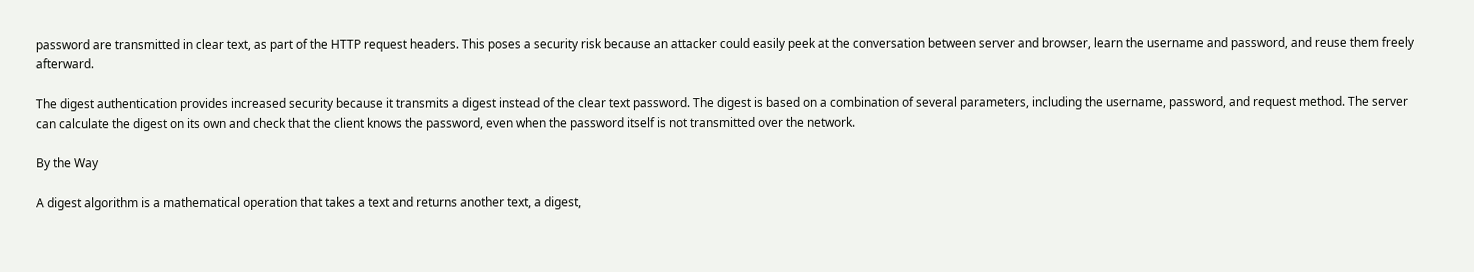password are transmitted in clear text, as part of the HTTP request headers. This poses a security risk because an attacker could easily peek at the conversation between server and browser, learn the username and password, and reuse them freely afterward.

The digest authentication provides increased security because it transmits a digest instead of the clear text password. The digest is based on a combination of several parameters, including the username, password, and request method. The server can calculate the digest on its own and check that the client knows the password, even when the password itself is not transmitted over the network.

By the Way

A digest algorithm is a mathematical operation that takes a text and returns another text, a digest,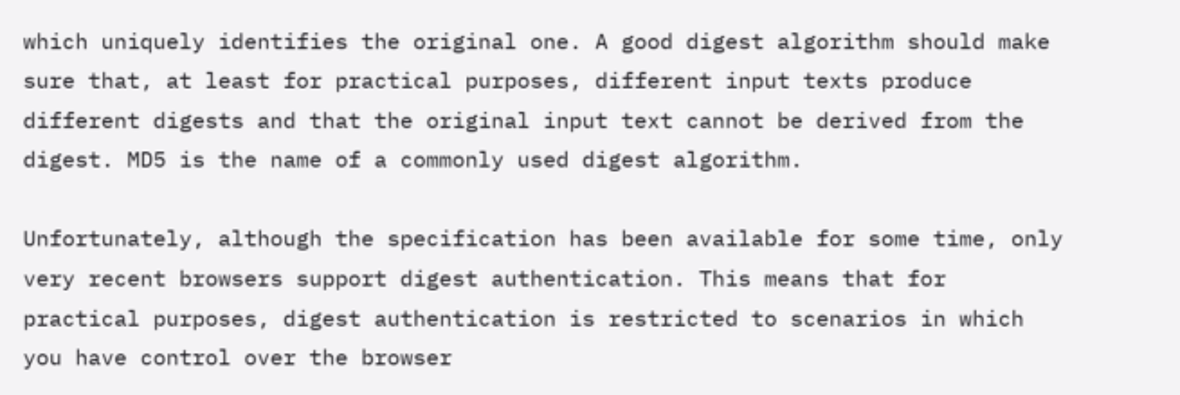which uniquely identifies the original one. A good digest algorithm should make sure that, at least for practical purposes, different input texts produce different digests and that the original input text cannot be derived from the digest. MD5 is the name of a commonly used digest algorithm.

Unfortunately, although the specification has been available for some time, only very recent browsers support digest authentication. This means that for practical purposes, digest authentication is restricted to scenarios in which you have control over the browser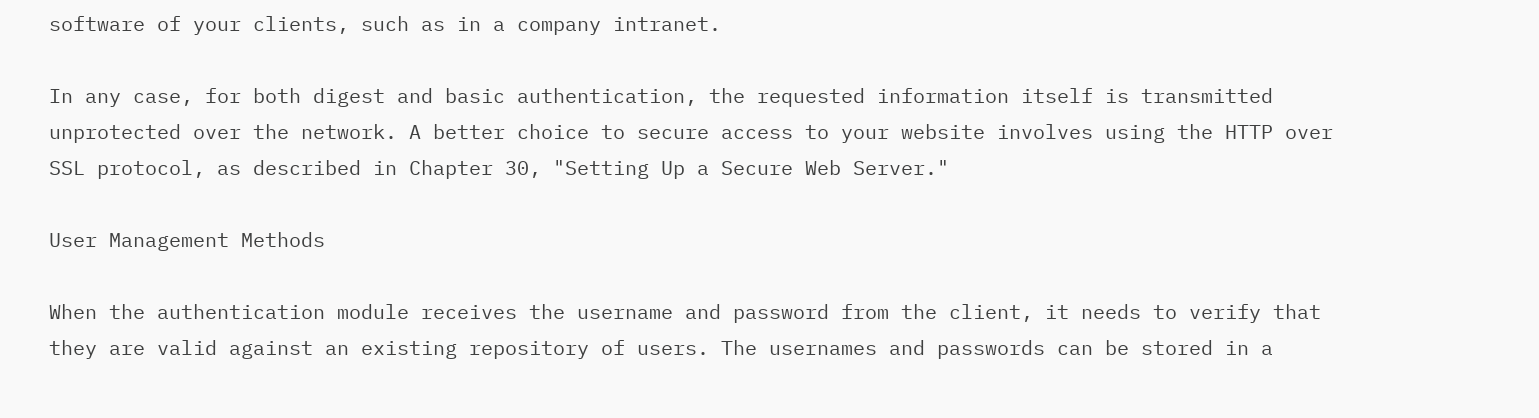software of your clients, such as in a company intranet.

In any case, for both digest and basic authentication, the requested information itself is transmitted unprotected over the network. A better choice to secure access to your website involves using the HTTP over SSL protocol, as described in Chapter 30, "Setting Up a Secure Web Server."

User Management Methods

When the authentication module receives the username and password from the client, it needs to verify that they are valid against an existing repository of users. The usernames and passwords can be stored in a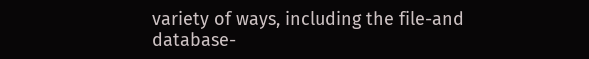variety of ways, including the file-and database-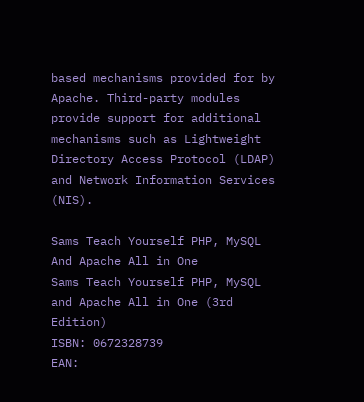based mechanisms provided for by Apache. Third-party modules provide support for additional mechanisms such as Lightweight Directory Access Protocol (LDAP) and Network Information Services (NIS).

Sams Teach Yourself PHP, MySQL And Apache All in One
Sams Teach Yourself PHP, MySQL and Apache All in One (3rd Edition)
ISBN: 0672328739
EAN: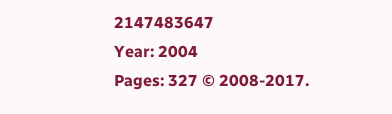2147483647
Year: 2004
Pages: 327 © 2008-2017.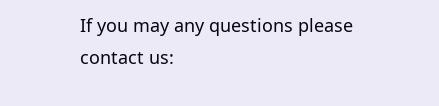If you may any questions please contact us: